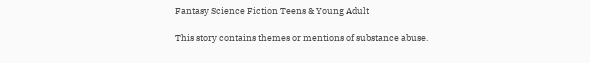Fantasy Science Fiction Teens & Young Adult

This story contains themes or mentions of substance abuse.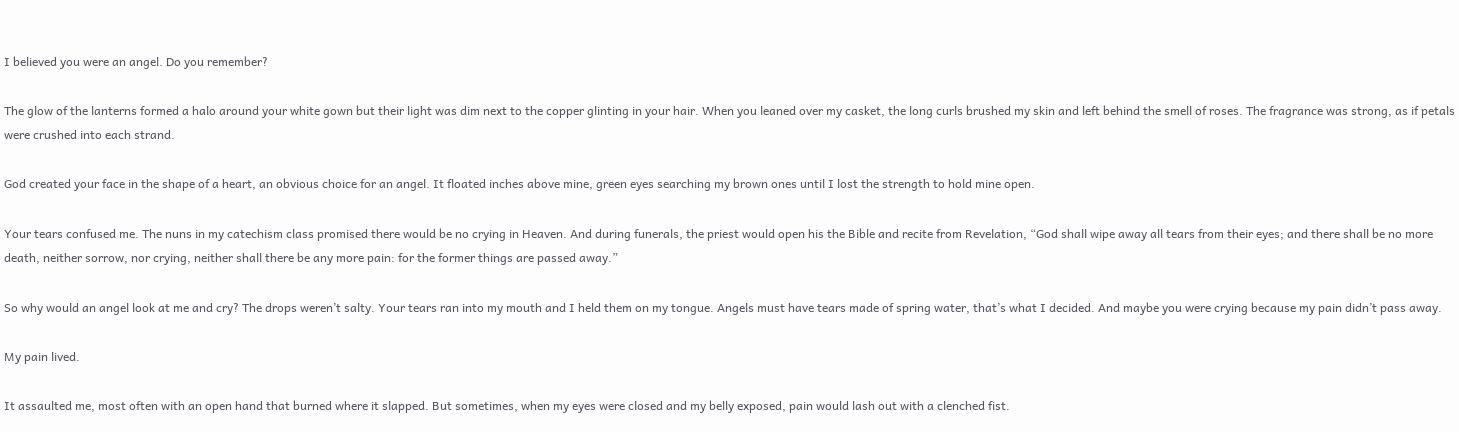I believed you were an angel. Do you remember?

The glow of the lanterns formed a halo around your white gown but their light was dim next to the copper glinting in your hair. When you leaned over my casket, the long curls brushed my skin and left behind the smell of roses. The fragrance was strong, as if petals were crushed into each strand.

God created your face in the shape of a heart, an obvious choice for an angel. It floated inches above mine, green eyes searching my brown ones until I lost the strength to hold mine open.

Your tears confused me. The nuns in my catechism class promised there would be no crying in Heaven. And during funerals, the priest would open his the Bible and recite from Revelation, “God shall wipe away all tears from their eyes; and there shall be no more death, neither sorrow, nor crying, neither shall there be any more pain: for the former things are passed away.”

So why would an angel look at me and cry? The drops weren’t salty. Your tears ran into my mouth and I held them on my tongue. Angels must have tears made of spring water, that’s what I decided. And maybe you were crying because my pain didn’t pass away.

My pain lived.

It assaulted me, most often with an open hand that burned where it slapped. But sometimes, when my eyes were closed and my belly exposed, pain would lash out with a clenched fist.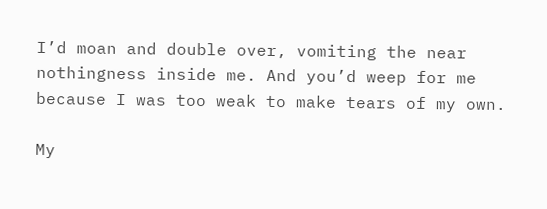I’d moan and double over, vomiting the near nothingness inside me. And you’d weep for me because I was too weak to make tears of my own.

My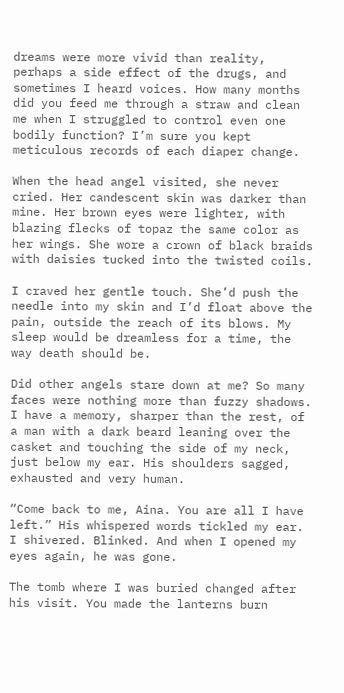dreams were more vivid than reality, perhaps a side effect of the drugs, and sometimes I heard voices. How many months did you feed me through a straw and clean me when I struggled to control even one bodily function? I’m sure you kept meticulous records of each diaper change.

When the head angel visited, she never cried. Her candescent skin was darker than mine. Her brown eyes were lighter, with blazing flecks of topaz the same color as her wings. She wore a crown of black braids with daisies tucked into the twisted coils.

I craved her gentle touch. She’d push the needle into my skin and I’d float above the pain, outside the reach of its blows. My sleep would be dreamless for a time, the way death should be.

Did other angels stare down at me? So many faces were nothing more than fuzzy shadows. I have a memory, sharper than the rest, of a man with a dark beard leaning over the casket and touching the side of my neck, just below my ear. His shoulders sagged, exhausted and very human.

“Come back to me, Aina. You are all I have left.” His whispered words tickled my ear. I shivered. Blinked. And when I opened my eyes again, he was gone.

The tomb where I was buried changed after his visit. You made the lanterns burn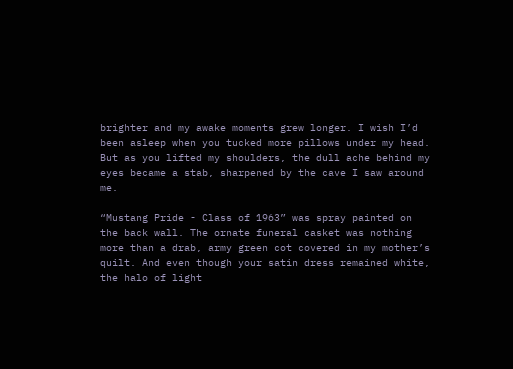brighter and my awake moments grew longer. I wish I’d been asleep when you tucked more pillows under my head. But as you lifted my shoulders, the dull ache behind my eyes became a stab, sharpened by the cave I saw around me.

“Mustang Pride - Class of 1963” was spray painted on the back wall. The ornate funeral casket was nothing more than a drab, army green cot covered in my mother’s quilt. And even though your satin dress remained white, the halo of light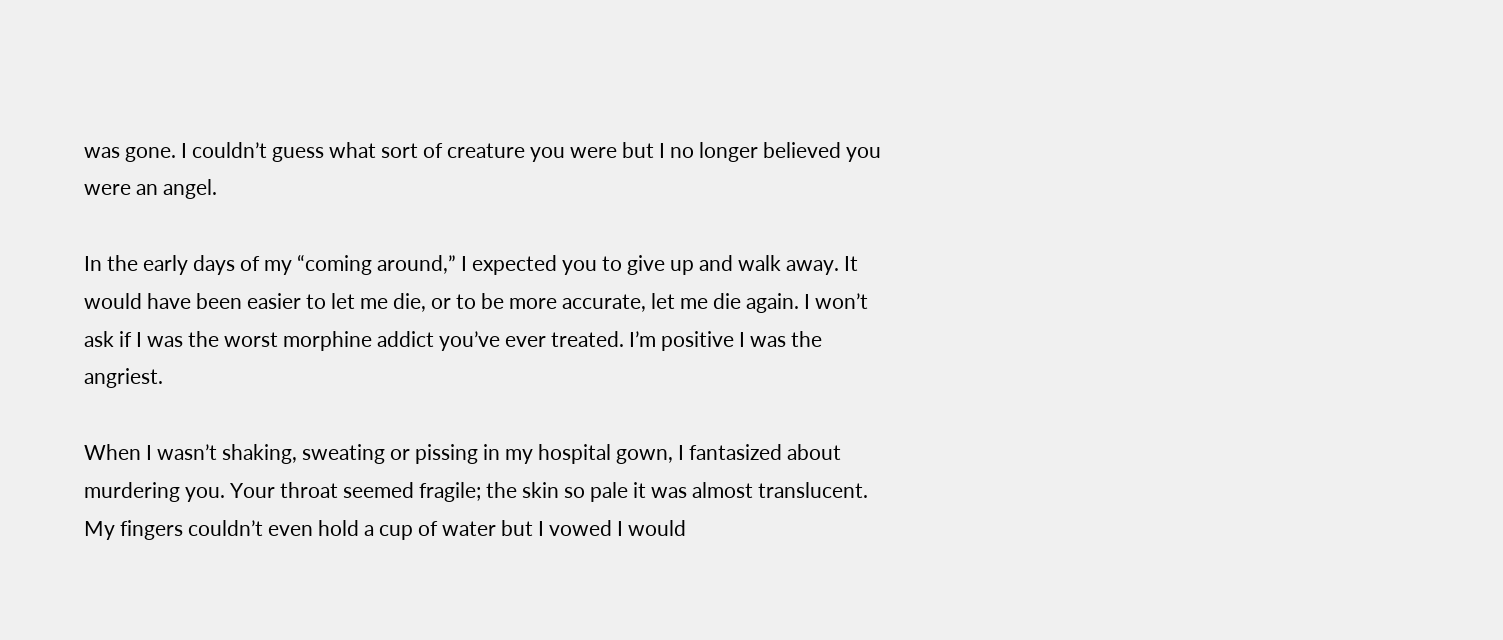was gone. I couldn’t guess what sort of creature you were but I no longer believed you were an angel.

In the early days of my “coming around,” I expected you to give up and walk away. It would have been easier to let me die, or to be more accurate, let me die again. I won’t ask if I was the worst morphine addict you’ve ever treated. I’m positive I was the angriest.

When I wasn’t shaking, sweating or pissing in my hospital gown, I fantasized about murdering you. Your throat seemed fragile; the skin so pale it was almost translucent. My fingers couldn’t even hold a cup of water but I vowed I would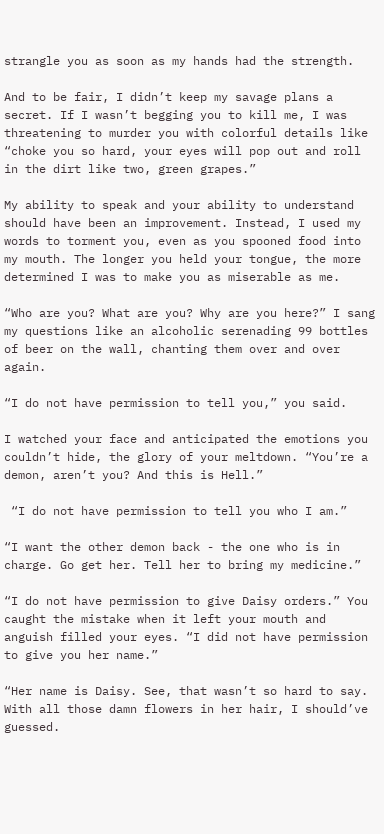strangle you as soon as my hands had the strength.

And to be fair, I didn’t keep my savage plans a secret. If I wasn’t begging you to kill me, I was threatening to murder you with colorful details like “choke you so hard, your eyes will pop out and roll in the dirt like two, green grapes.”

My ability to speak and your ability to understand should have been an improvement. Instead, I used my words to torment you, even as you spooned food into my mouth. The longer you held your tongue, the more determined I was to make you as miserable as me.

“Who are you? What are you? Why are you here?” I sang my questions like an alcoholic serenading 99 bottles of beer on the wall, chanting them over and over again.

“I do not have permission to tell you,” you said.

I watched your face and anticipated the emotions you couldn’t hide, the glory of your meltdown. “You’re a demon, aren’t you? And this is Hell.”

 “I do not have permission to tell you who I am.”

“I want the other demon back - the one who is in charge. Go get her. Tell her to bring my medicine.”

“I do not have permission to give Daisy orders.” You caught the mistake when it left your mouth and anguish filled your eyes. “I did not have permission to give you her name.”

“Her name is Daisy. See, that wasn’t so hard to say. With all those damn flowers in her hair, I should’ve guessed.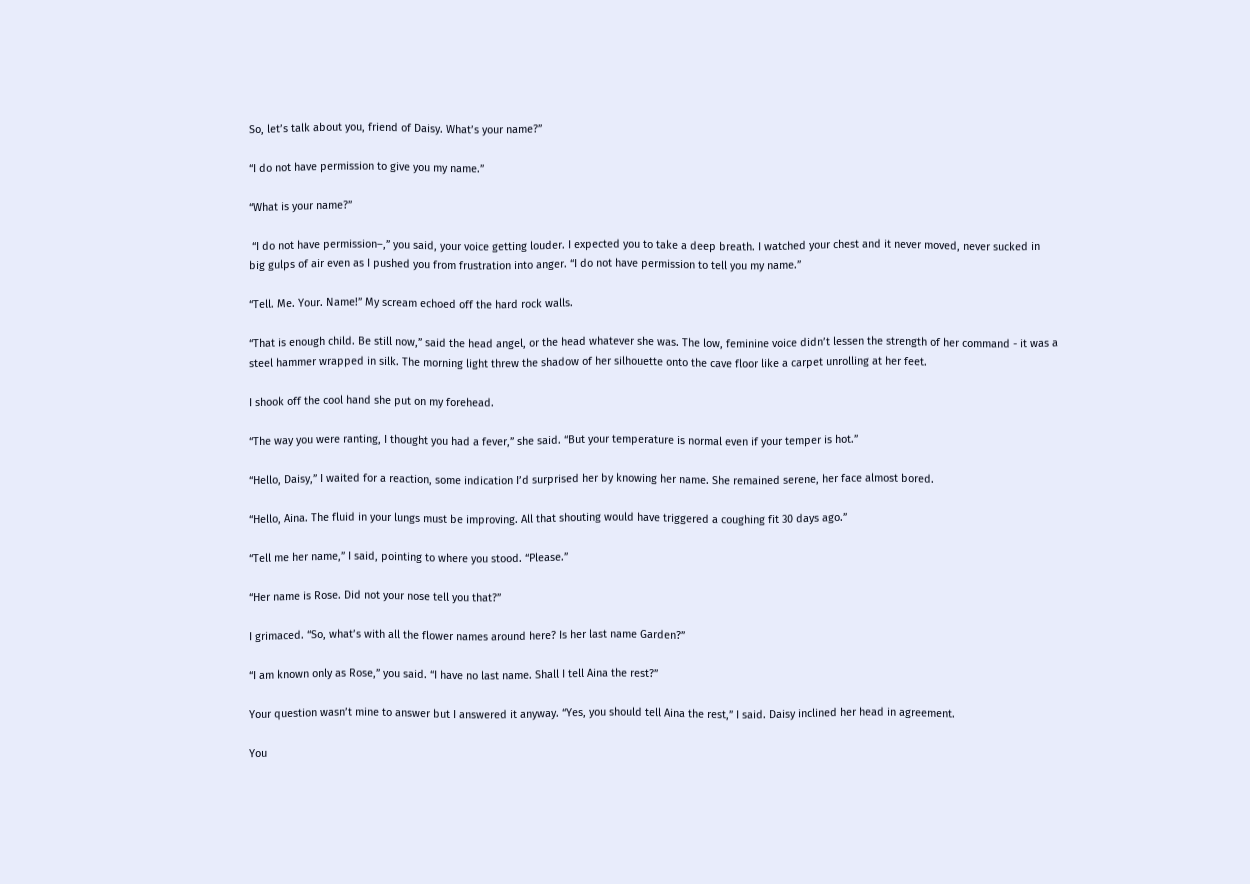So, let’s talk about you, friend of Daisy. What’s your name?”

“I do not have permission to give you my name.”

“What is your name?”

 “I do not have permission–,” you said, your voice getting louder. I expected you to take a deep breath. I watched your chest and it never moved, never sucked in big gulps of air even as I pushed you from frustration into anger. “I do not have permission to tell you my name.”

“Tell. Me. Your. Name!” My scream echoed off the hard rock walls.

“That is enough child. Be still now,” said the head angel, or the head whatever she was. The low, feminine voice didn’t lessen the strength of her command - it was a steel hammer wrapped in silk. The morning light threw the shadow of her silhouette onto the cave floor like a carpet unrolling at her feet.

I shook off the cool hand she put on my forehead.

“The way you were ranting, I thought you had a fever,” she said. “But your temperature is normal even if your temper is hot.”

“Hello, Daisy,” I waited for a reaction, some indication I’d surprised her by knowing her name. She remained serene, her face almost bored.

“Hello, Aina. The fluid in your lungs must be improving. All that shouting would have triggered a coughing fit 30 days ago.”

“Tell me her name,” I said, pointing to where you stood. “Please.”

“Her name is Rose. Did not your nose tell you that?”

I grimaced. “So, what’s with all the flower names around here? Is her last name Garden?”

“I am known only as Rose,” you said. “I have no last name. Shall I tell Aina the rest?”

Your question wasn’t mine to answer but I answered it anyway. “Yes, you should tell Aina the rest,” I said. Daisy inclined her head in agreement.

You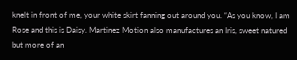knelt in front of me, your white skirt fanning out around you. “As you know, I am Rose and this is Daisy. Martinez Motion also manufactures an Iris, sweet natured but more of an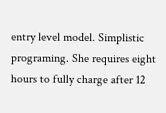entry level model. Simplistic programing. She requires eight hours to fully charge after 12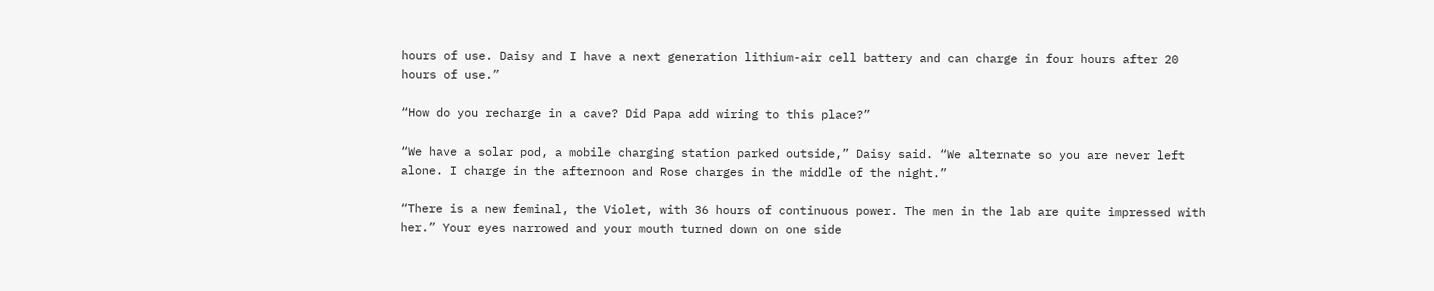hours of use. Daisy and I have a next generation lithium-air cell battery and can charge in four hours after 20 hours of use.”

“How do you recharge in a cave? Did Papa add wiring to this place?”

“We have a solar pod, a mobile charging station parked outside,” Daisy said. “We alternate so you are never left alone. I charge in the afternoon and Rose charges in the middle of the night.”

“There is a new feminal, the Violet, with 36 hours of continuous power. The men in the lab are quite impressed with her.” Your eyes narrowed and your mouth turned down on one side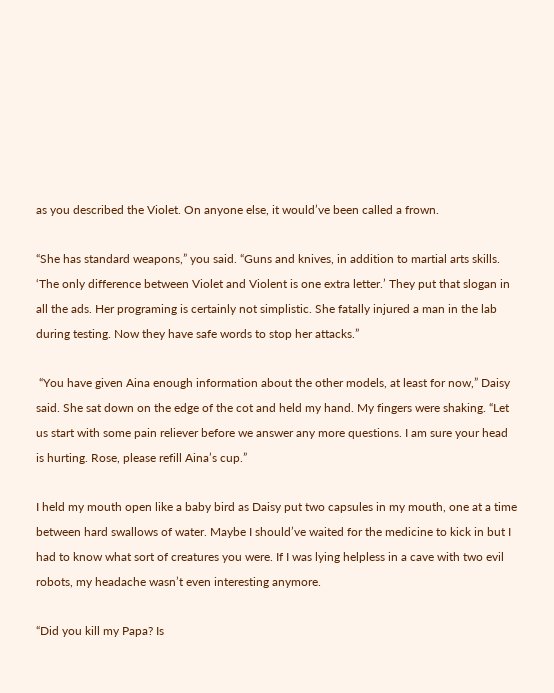as you described the Violet. On anyone else, it would’ve been called a frown.

“She has standard weapons,” you said. “Guns and knives, in addition to martial arts skills. ‘The only difference between Violet and Violent is one extra letter.’ They put that slogan in all the ads. Her programing is certainly not simplistic. She fatally injured a man in the lab during testing. Now they have safe words to stop her attacks.”

 “You have given Aina enough information about the other models, at least for now,” Daisy said. She sat down on the edge of the cot and held my hand. My fingers were shaking. “Let us start with some pain reliever before we answer any more questions. I am sure your head is hurting. Rose, please refill Aina’s cup.”

I held my mouth open like a baby bird as Daisy put two capsules in my mouth, one at a time between hard swallows of water. Maybe I should’ve waited for the medicine to kick in but I had to know what sort of creatures you were. If I was lying helpless in a cave with two evil robots, my headache wasn’t even interesting anymore.

“Did you kill my Papa? Is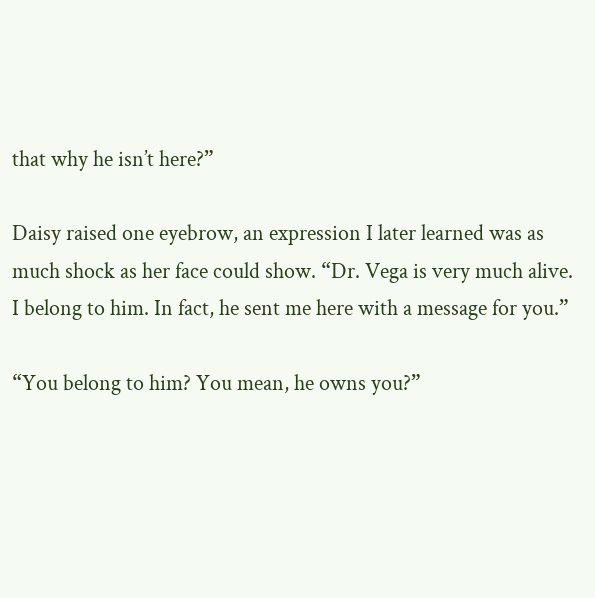that why he isn’t here?”

Daisy raised one eyebrow, an expression I later learned was as much shock as her face could show. “Dr. Vega is very much alive. I belong to him. In fact, he sent me here with a message for you.”

“You belong to him? You mean, he owns you?”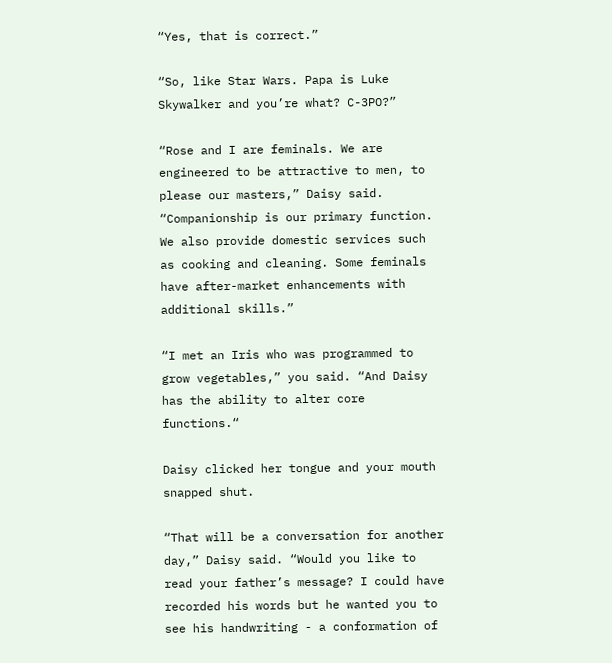“Yes, that is correct.”

“So, like Star Wars. Papa is Luke Skywalker and you’re what? C-3PO?”

“Rose and I are feminals. We are engineered to be attractive to men, to please our masters,” Daisy said. “Companionship is our primary function. We also provide domestic services such as cooking and cleaning. Some feminals have after-market enhancements with additional skills.”

“I met an Iris who was programmed to grow vegetables,” you said. “And Daisy has the ability to alter core functions.“

Daisy clicked her tongue and your mouth snapped shut.

“That will be a conversation for another day,” Daisy said. “Would you like to read your father’s message? I could have recorded his words but he wanted you to see his handwriting - a conformation of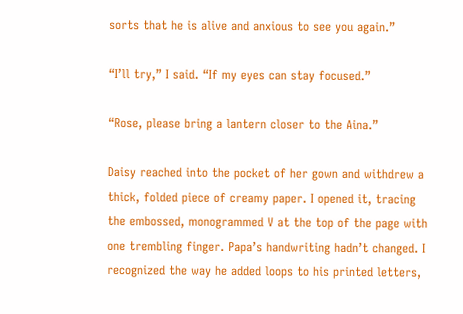sorts that he is alive and anxious to see you again.”

“I’ll try,” I said. “If my eyes can stay focused.”

“Rose, please bring a lantern closer to the Aina.”

Daisy reached into the pocket of her gown and withdrew a thick, folded piece of creamy paper. I opened it, tracing the embossed, monogrammed V at the top of the page with one trembling finger. Papa’s handwriting hadn’t changed. I recognized the way he added loops to his printed letters,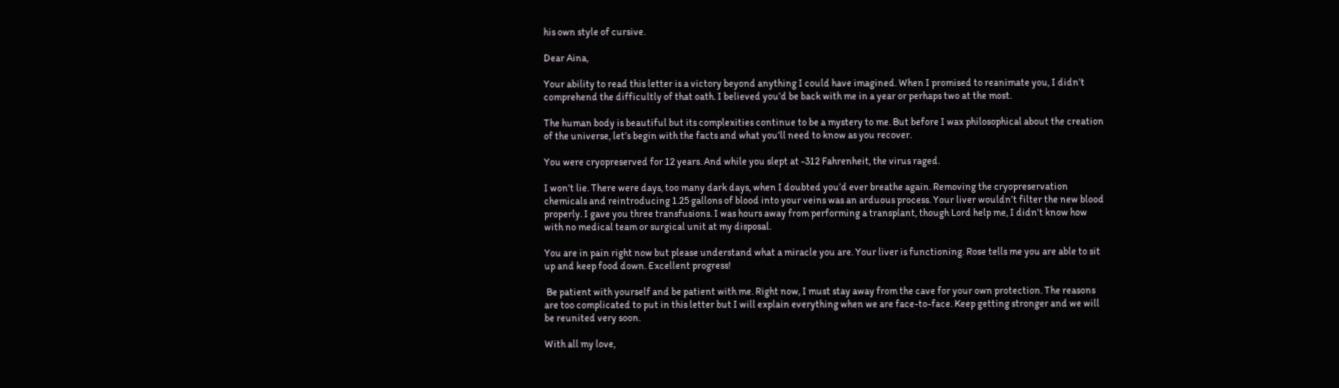his own style of cursive.

Dear Aina,

Your ability to read this letter is a victory beyond anything I could have imagined. When I promised to reanimate you, I didn’t comprehend the difficultly of that oath. I believed you’d be back with me in a year or perhaps two at the most.

The human body is beautiful but its complexities continue to be a mystery to me. But before I wax philosophical about the creation of the universe, let’s begin with the facts and what you’ll need to know as you recover.

You were cryopreserved for 12 years. And while you slept at -312 Fahrenheit, the virus raged.

I won’t lie. There were days, too many dark days, when I doubted you’d ever breathe again. Removing the cryopreservation chemicals and reintroducing 1.25 gallons of blood into your veins was an arduous process. Your liver wouldn’t filter the new blood properly. I gave you three transfusions. I was hours away from performing a transplant, though Lord help me, I didn’t know how with no medical team or surgical unit at my disposal.

You are in pain right now but please understand what a miracle you are. Your liver is functioning. Rose tells me you are able to sit up and keep food down. Excellent progress!

 Be patient with yourself and be patient with me. Right now, I must stay away from the cave for your own protection. The reasons are too complicated to put in this letter but I will explain everything when we are face-to-face. Keep getting stronger and we will be reunited very soon.

With all my love,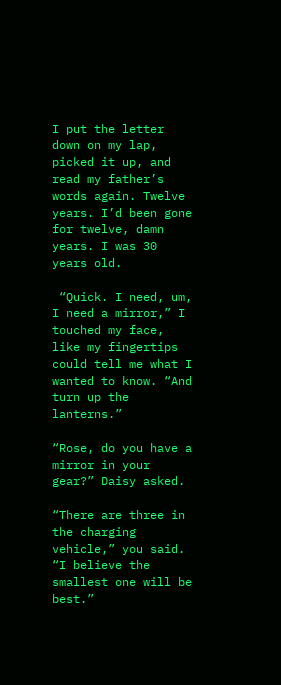I put the letter down on my lap, picked it up, and read my father’s words again. Twelve years. I’d been gone for twelve, damn years. I was 30 years old.

 “Quick. I need, um, I need a mirror,” I touched my face, like my fingertips could tell me what I wanted to know. “And turn up the lanterns.”

“Rose, do you have a mirror in your gear?” Daisy asked.

“There are three in the charging vehicle,” you said. “I believe the smallest one will be best.”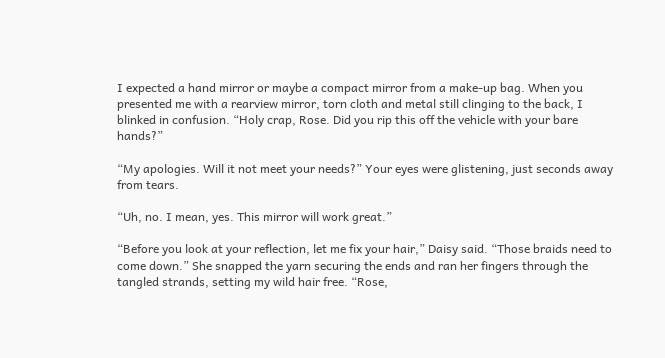I expected a hand mirror or maybe a compact mirror from a make-up bag. When you presented me with a rearview mirror, torn cloth and metal still clinging to the back, I blinked in confusion. “Holy crap, Rose. Did you rip this off the vehicle with your bare hands?”

“My apologies. Will it not meet your needs?” Your eyes were glistening, just seconds away from tears.

“Uh, no. I mean, yes. This mirror will work great.”

“Before you look at your reflection, let me fix your hair,” Daisy said. “Those braids need to come down.” She snapped the yarn securing the ends and ran her fingers through the tangled strands, setting my wild hair free. “Rose,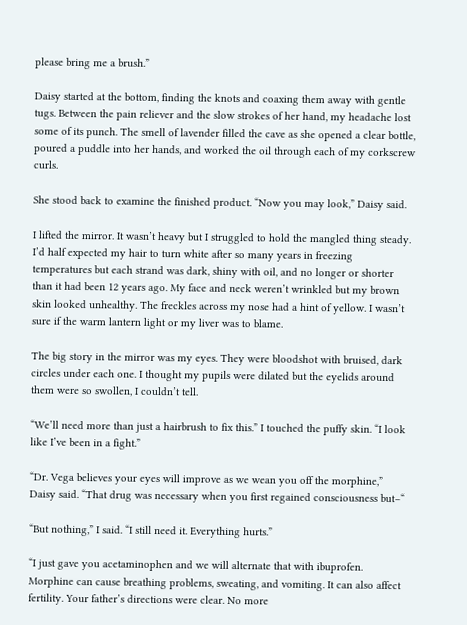please bring me a brush.”

Daisy started at the bottom, finding the knots and coaxing them away with gentle tugs. Between the pain reliever and the slow strokes of her hand, my headache lost some of its punch. The smell of lavender filled the cave as she opened a clear bottle, poured a puddle into her hands, and worked the oil through each of my corkscrew curls.

She stood back to examine the finished product. “Now you may look,” Daisy said.

I lifted the mirror. It wasn’t heavy but I struggled to hold the mangled thing steady. I’d half expected my hair to turn white after so many years in freezing temperatures but each strand was dark, shiny with oil, and no longer or shorter than it had been 12 years ago. My face and neck weren’t wrinkled but my brown skin looked unhealthy. The freckles across my nose had a hint of yellow. I wasn’t sure if the warm lantern light or my liver was to blame.

The big story in the mirror was my eyes. They were bloodshot with bruised, dark circles under each one. I thought my pupils were dilated but the eyelids around them were so swollen, I couldn’t tell.

“We’ll need more than just a hairbrush to fix this.” I touched the puffy skin. “I look like I’ve been in a fight.”

“Dr. Vega believes your eyes will improve as we wean you off the morphine,” Daisy said. “That drug was necessary when you first regained consciousness but–“

“But nothing,” I said. “I still need it. Everything hurts.”

“I just gave you acetaminophen and we will alternate that with ibuprofen. Morphine can cause breathing problems, sweating, and vomiting. It can also affect fertility. Your father’s directions were clear. No more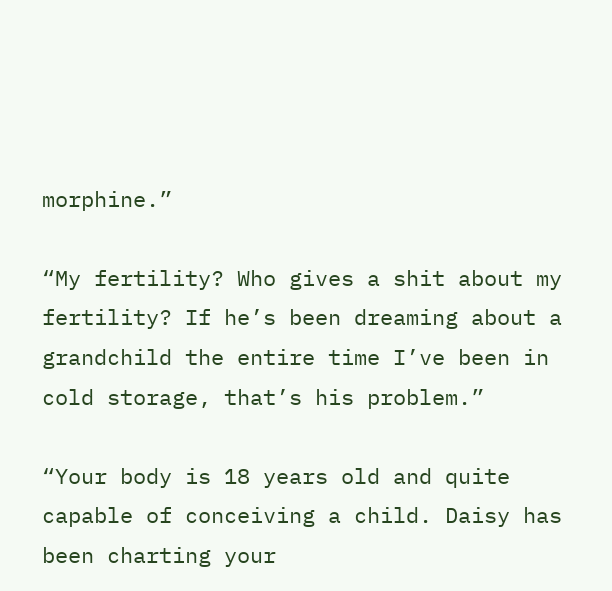morphine.”

“My fertility? Who gives a shit about my fertility? If he’s been dreaming about a grandchild the entire time I’ve been in cold storage, that’s his problem.”

“Your body is 18 years old and quite capable of conceiving a child. Daisy has been charting your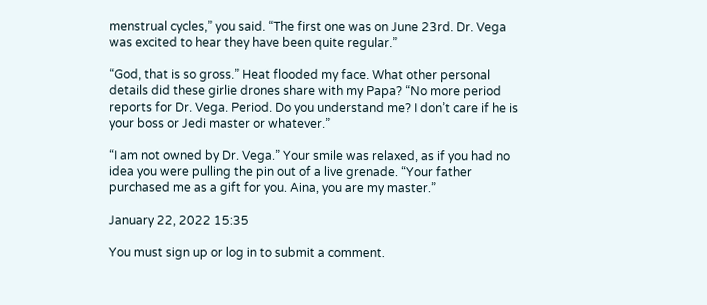menstrual cycles,” you said. “The first one was on June 23rd. Dr. Vega was excited to hear they have been quite regular.”

“God, that is so gross.” Heat flooded my face. What other personal details did these girlie drones share with my Papa? “No more period reports for Dr. Vega. Period. Do you understand me? I don’t care if he is your boss or Jedi master or whatever.”

“I am not owned by Dr. Vega.” Your smile was relaxed, as if you had no idea you were pulling the pin out of a live grenade. “Your father purchased me as a gift for you. Aina, you are my master.”

January 22, 2022 15:35

You must sign up or log in to submit a comment.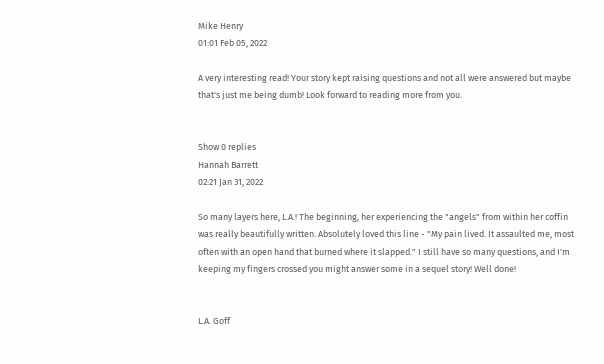Mike Henry
01:01 Feb 05, 2022

A very interesting read! Your story kept raising questions and not all were answered but maybe that's just me being dumb! Look forward to reading more from you.


Show 0 replies
Hannah Barrett
02:21 Jan 31, 2022

So many layers here, L.A.! The beginning, her experiencing the "angels" from within her coffin was really beautifully written. Absolutely loved this line - "My pain lived. It assaulted me, most often with an open hand that burned where it slapped." I still have so many questions, and I'm keeping my fingers crossed you might answer some in a sequel story! Well done!


L.A. Goff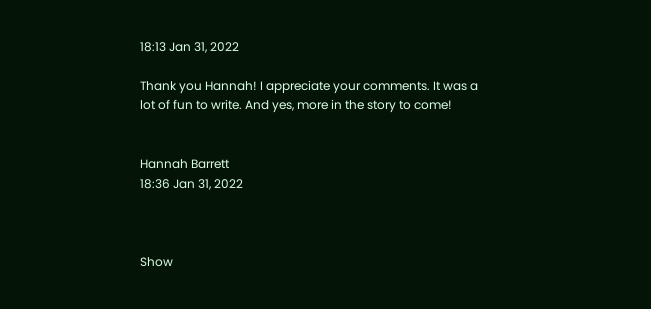18:13 Jan 31, 2022

Thank you Hannah! I appreciate your comments. It was a lot of fun to write. And yes, more in the story to come!


Hannah Barrett
18:36 Jan 31, 2022



Show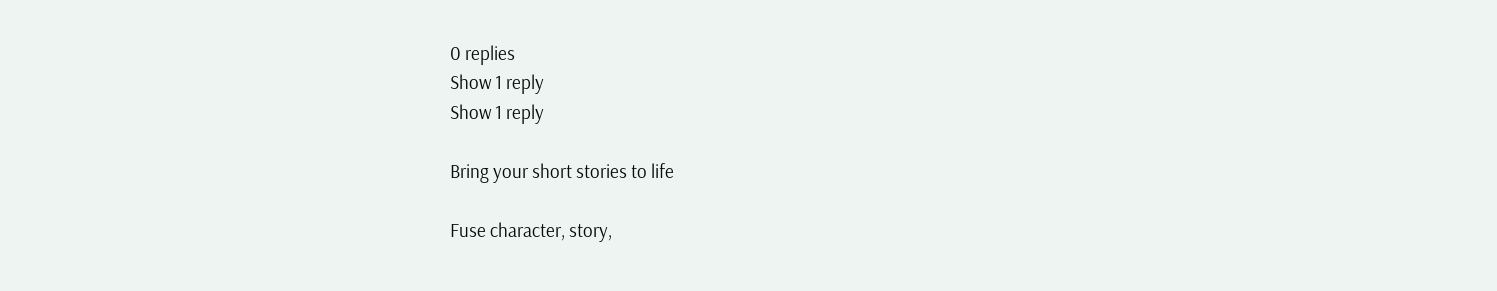0 replies
Show 1 reply
Show 1 reply

Bring your short stories to life

Fuse character, story,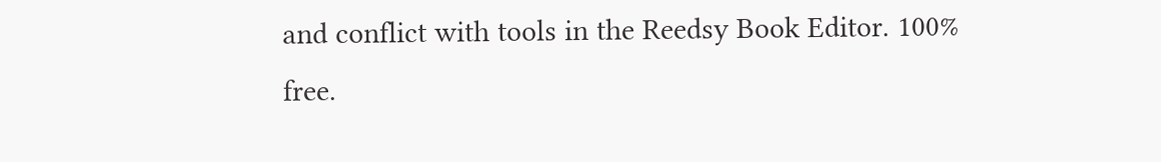and conflict with tools in the Reedsy Book Editor. 100% free.